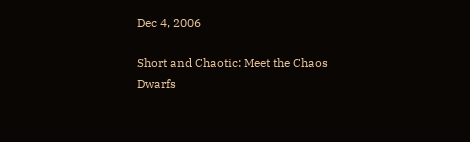Dec 4, 2006

Short and Chaotic: Meet the Chaos Dwarfs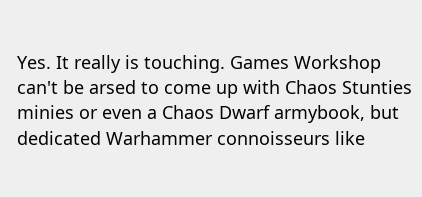Yes. It really is touching. Games Workshop can't be arsed to come up with Chaos Stunties minies or even a Chaos Dwarf armybook, but dedicated Warhammer connoisseurs like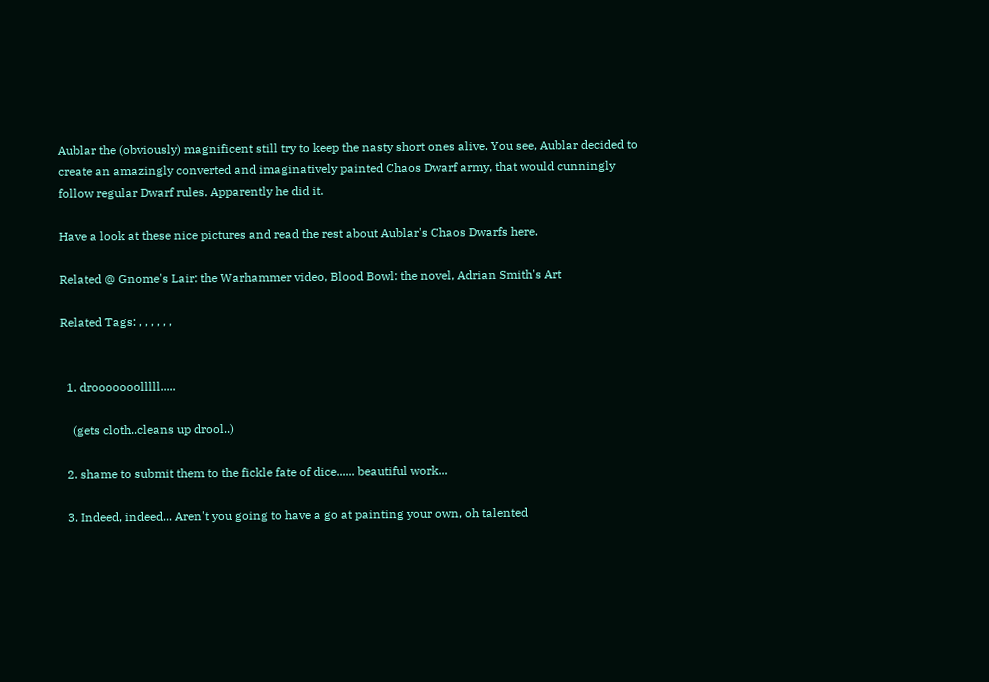Aublar the (obviously) magnificent still try to keep the nasty short ones alive. You see, Aublar decided to create an amazingly converted and imaginatively painted Chaos Dwarf army, that would cunningly follow regular Dwarf rules. Apparently he did it.

Have a look at these nice pictures and read the rest about Aublar's Chaos Dwarfs here.

Related @ Gnome's Lair: the Warhammer video, Blood Bowl: the novel, Adrian Smith's Art

Related Tags: , , , , , ,


  1. drooooooolllll.....

    (gets cloth..cleans up drool..)

  2. shame to submit them to the fickle fate of dice...... beautiful work...

  3. Indeed, indeed... Aren't you going to have a go at painting your own, oh talented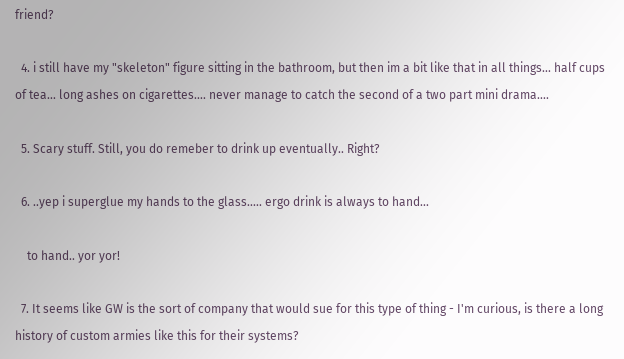friend?

  4. i still have my "skeleton" figure sitting in the bathroom, but then im a bit like that in all things... half cups of tea... long ashes on cigarettes.... never manage to catch the second of a two part mini drama....

  5. Scary stuff. Still, you do remeber to drink up eventually.. Right?

  6. ..yep i superglue my hands to the glass..... ergo drink is always to hand...

    to hand.. yor yor!

  7. It seems like GW is the sort of company that would sue for this type of thing - I'm curious, is there a long history of custom armies like this for their systems?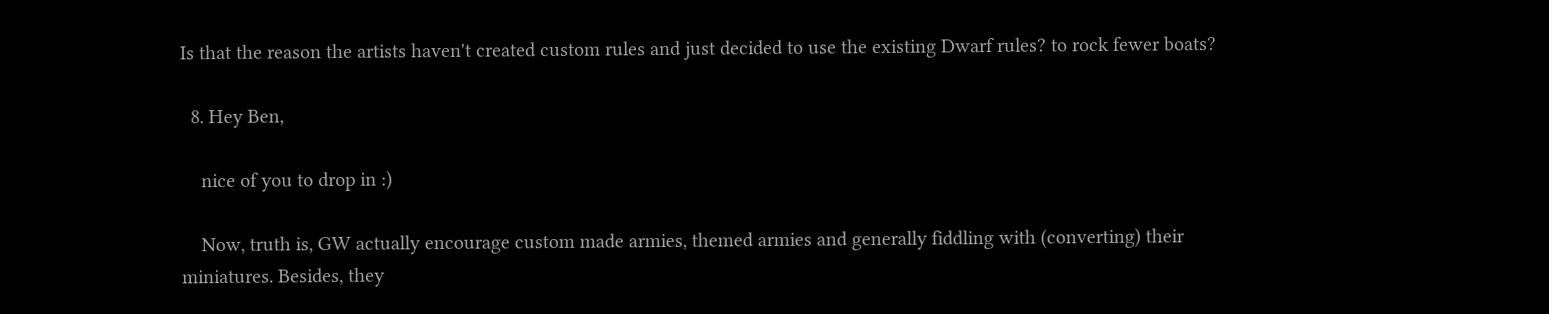Is that the reason the artists haven't created custom rules and just decided to use the existing Dwarf rules? to rock fewer boats?

  8. Hey Ben,

    nice of you to drop in :)

    Now, truth is, GW actually encourage custom made armies, themed armies and generally fiddling with (converting) their miniatures. Besides, they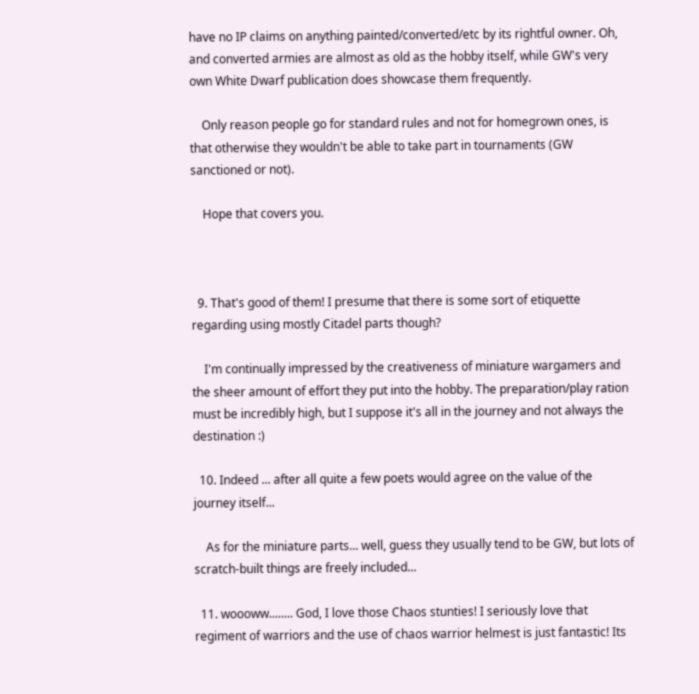have no IP claims on anything painted/converted/etc by its rightful owner. Oh, and converted armies are almost as old as the hobby itself, while GW's very own White Dwarf publication does showcase them frequently.

    Only reason people go for standard rules and not for homegrown ones, is that otherwise they wouldn't be able to take part in tournaments (GW sanctioned or not).

    Hope that covers you.



  9. That's good of them! I presume that there is some sort of etiquette regarding using mostly Citadel parts though?

    I'm continually impressed by the creativeness of miniature wargamers and the sheer amount of effort they put into the hobby. The preparation/play ration must be incredibly high, but I suppose it's all in the journey and not always the destination :)

  10. Indeed ... after all quite a few poets would agree on the value of the journey itself...

    As for the miniature parts... well, guess they usually tend to be GW, but lots of scratch-built things are freely included...

  11. woooww........ God, I love those Chaos stunties! I seriously love that regiment of warriors and the use of chaos warrior helmest is just fantastic! Its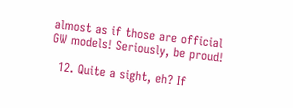almost as if those are official GW models! Seriously, be proud!

  12. Quite a sight, eh? If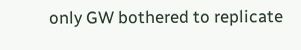only GW bothered to replicate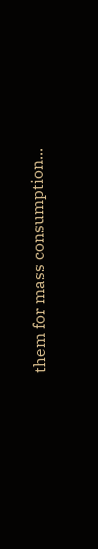them for mass consumption...